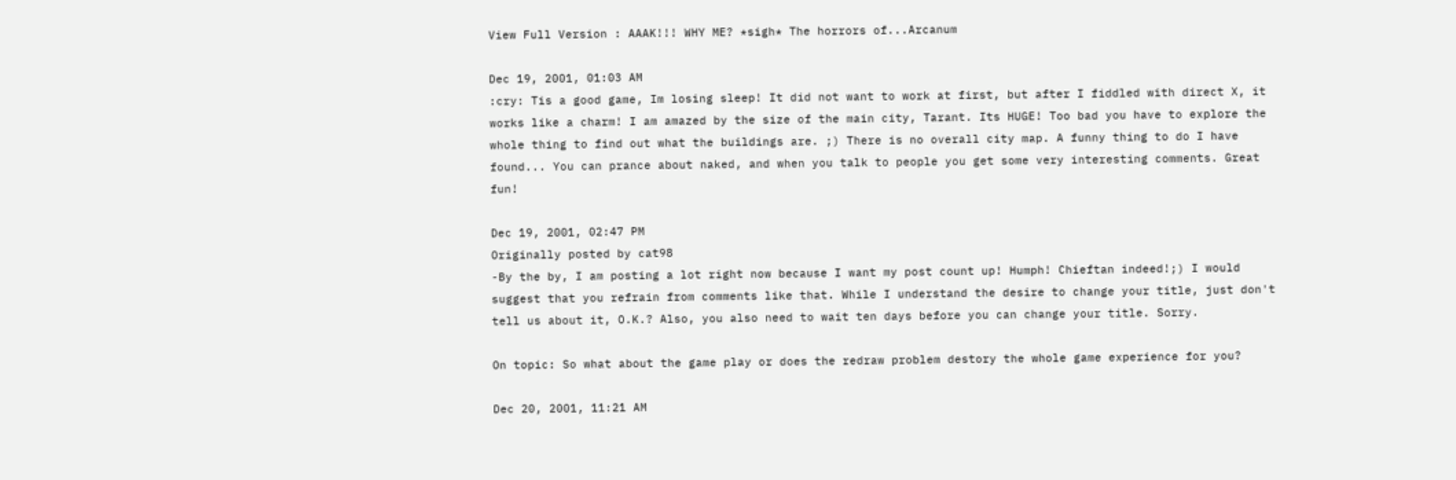View Full Version : AAAK!!! WHY ME? *sigh* The horrors of...Arcanum

Dec 19, 2001, 01:03 AM
:cry: Tis a good game, Im losing sleep! It did not want to work at first, but after I fiddled with direct X, it works like a charm! I am amazed by the size of the main city, Tarant. Its HUGE! Too bad you have to explore the whole thing to find out what the buildings are. ;) There is no overall city map. A funny thing to do I have found... You can prance about naked, and when you talk to people you get some very interesting comments. Great fun!

Dec 19, 2001, 02:47 PM
Originally posted by cat98
-By the by, I am posting a lot right now because I want my post count up! Humph! Chieftan indeed!;) I would suggest that you refrain from comments like that. While I understand the desire to change your title, just don't tell us about it, O.K.? Also, you also need to wait ten days before you can change your title. Sorry.

On topic: So what about the game play or does the redraw problem destory the whole game experience for you?

Dec 20, 2001, 11:21 AM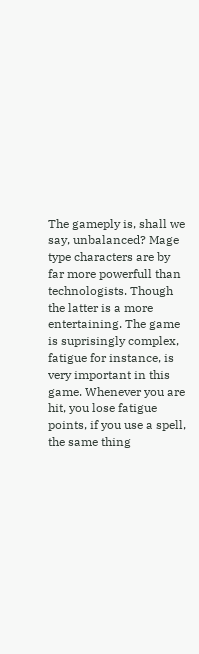The gameply is, shall we say, unbalanced? Mage type characters are by far more powerfull than technologists. Though the latter is a more entertaining. The game is suprisingly complex, fatigue for instance, is very important in this game. Whenever you are hit, you lose fatigue points, if you use a spell, the same thing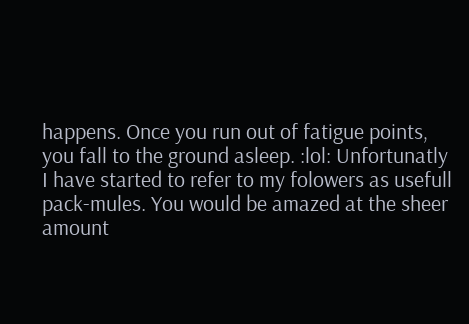happens. Once you run out of fatigue points, you fall to the ground asleep. :lol: Unfortunatly I have started to refer to my folowers as usefull pack-mules. You would be amazed at the sheer amount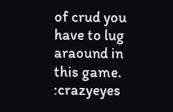of crud you have to lug araound in this game. :crazyeyes